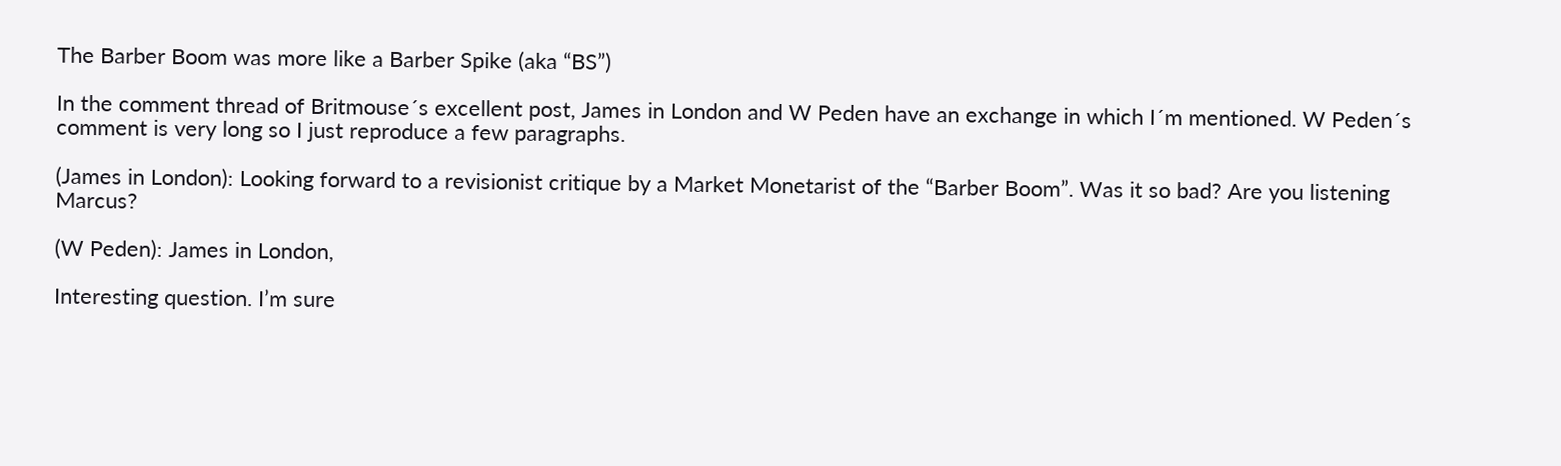The Barber Boom was more like a Barber Spike (aka “BS”)

In the comment thread of Britmouse´s excellent post, James in London and W Peden have an exchange in which I´m mentioned. W Peden´s comment is very long so I just reproduce a few paragraphs.

(James in London): Looking forward to a revisionist critique by a Market Monetarist of the “Barber Boom”. Was it so bad? Are you listening Marcus?

(W Peden): James in London,

Interesting question. I’m sure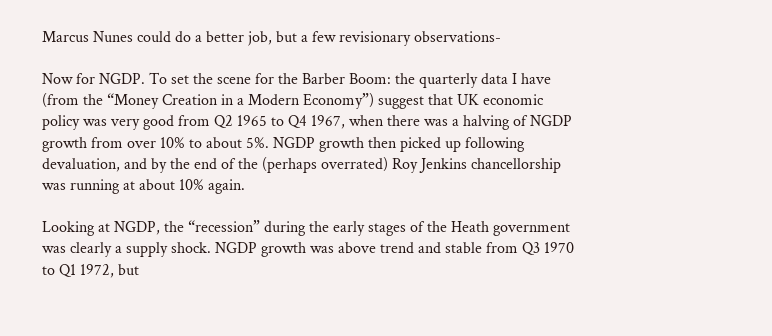Marcus Nunes could do a better job, but a few revisionary observations-

Now for NGDP. To set the scene for the Barber Boom: the quarterly data I have (from the “Money Creation in a Modern Economy”) suggest that UK economic policy was very good from Q2 1965 to Q4 1967, when there was a halving of NGDP growth from over 10% to about 5%. NGDP growth then picked up following devaluation, and by the end of the (perhaps overrated) Roy Jenkins chancellorship was running at about 10% again.

Looking at NGDP, the “recession” during the early stages of the Heath government was clearly a supply shock. NGDP growth was above trend and stable from Q3 1970 to Q1 1972, but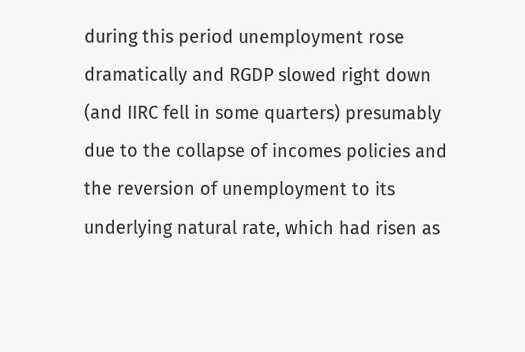during this period unemployment rose dramatically and RGDP slowed right down (and IIRC fell in some quarters) presumably due to the collapse of incomes policies and the reversion of unemployment to its underlying natural rate, which had risen as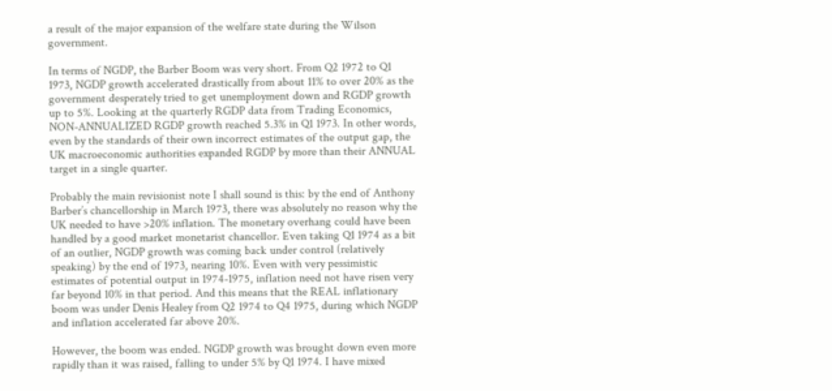a result of the major expansion of the welfare state during the Wilson government.

In terms of NGDP, the Barber Boom was very short. From Q2 1972 to Q1 1973, NGDP growth accelerated drastically from about 11% to over 20% as the government desperately tried to get unemployment down and RGDP growth up to 5%. Looking at the quarterly RGDP data from Trading Economics, NON-ANNUALIZED RGDP growth reached 5.3% in Q1 1973. In other words, even by the standards of their own incorrect estimates of the output gap, the UK macroeconomic authorities expanded RGDP by more than their ANNUAL target in a single quarter.

Probably the main revisionist note I shall sound is this: by the end of Anthony Barber’s chancellorship in March 1973, there was absolutely no reason why the UK needed to have >20% inflation. The monetary overhang could have been handled by a good market monetarist chancellor. Even taking Q1 1974 as a bit of an outlier, NGDP growth was coming back under control (relatively speaking) by the end of 1973, nearing 10%. Even with very pessimistic estimates of potential output in 1974-1975, inflation need not have risen very far beyond 10% in that period. And this means that the REAL inflationary boom was under Denis Healey from Q2 1974 to Q4 1975, during which NGDP and inflation accelerated far above 20%.

However, the boom was ended. NGDP growth was brought down even more rapidly than it was raised, falling to under 5% by Q1 1974. I have mixed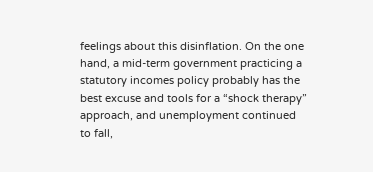feelings about this disinflation. On the one hand, a mid-term government practicing a statutory incomes policy probably has the best excuse and tools for a “shock therapy” approach, and unemployment continued to fall,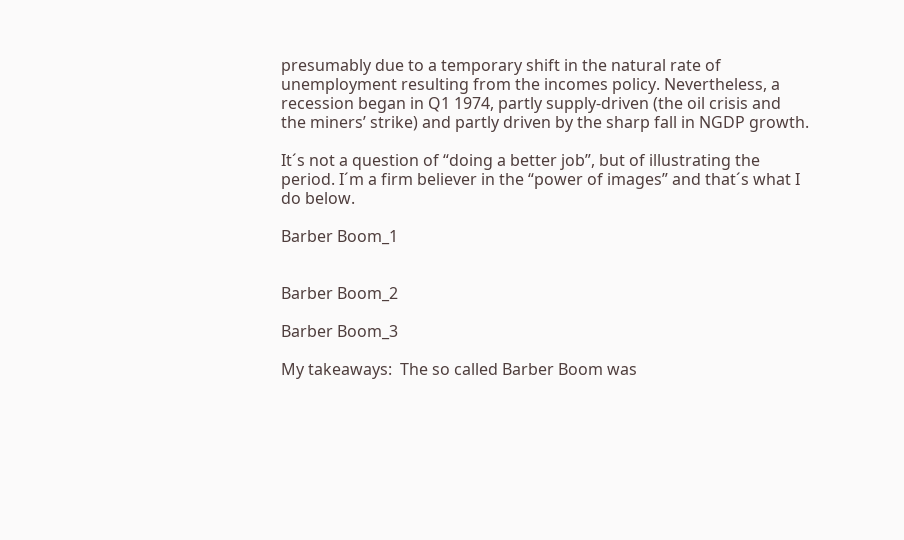presumably due to a temporary shift in the natural rate of unemployment resulting from the incomes policy. Nevertheless, a recession began in Q1 1974, partly supply-driven (the oil crisis and the miners’ strike) and partly driven by the sharp fall in NGDP growth.

It´s not a question of “doing a better job”, but of illustrating the period. I´m a firm believer in the “power of images” and that´s what I do below.

Barber Boom_1


Barber Boom_2

Barber Boom_3

My takeaways:  The so called Barber Boom was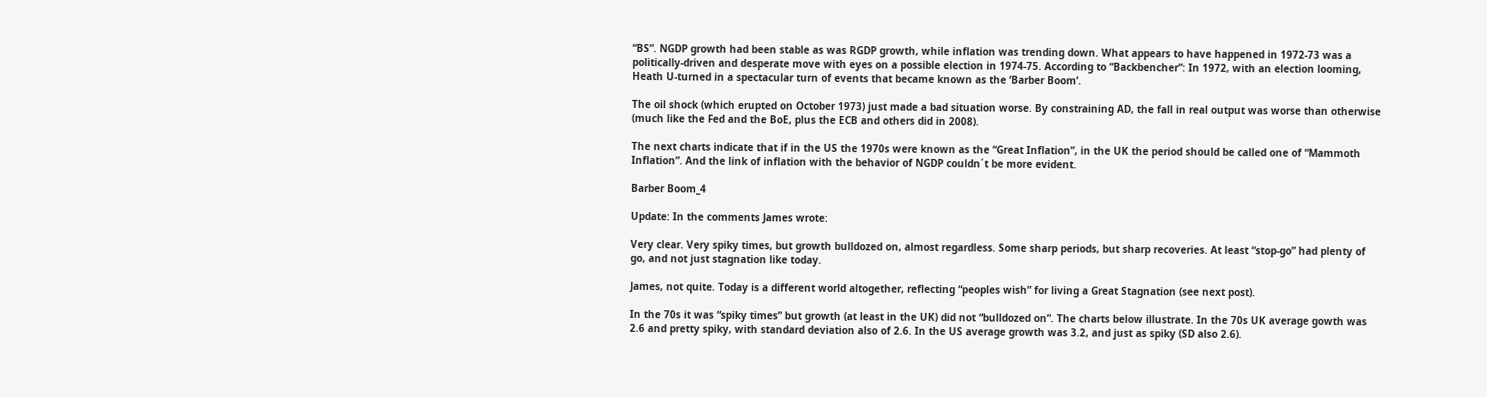“BS”. NGDP growth had been stable as was RGDP growth, while inflation was trending down. What appears to have happened in 1972-73 was a politically-driven and desperate move with eyes on a possible election in 1974-75. According to “Backbencher”: In 1972, with an election looming, Heath U-turned in a spectacular turn of events that became known as the ‘Barber Boom’.

The oil shock (which erupted on October 1973) just made a bad situation worse. By constraining AD, the fall in real output was worse than otherwise (much like the Fed and the BoE, plus the ECB and others did in 2008).

The next charts indicate that if in the US the 1970s were known as the “Great Inflation”, in the UK the period should be called one of “Mammoth Inflation”. And the link of inflation with the behavior of NGDP couldn´t be more evident.

Barber Boom_4

Update: In the comments James wrote:

Very clear. Very spiky times, but growth bulldozed on, almost regardless. Some sharp periods, but sharp recoveries. At least “stop-go” had plenty of go, and not just stagnation like today.

James, not quite. Today is a different world altogether, reflecting “peoples wish” for living a Great Stagnation (see next post).

In the 70s it was “spiky times” but growth (at least in the UK) did not “bulldozed on”. The charts below illustrate. In the 70s UK average gowth was 2.6 and pretty spiky, with standard deviation also of 2.6. In the US average growth was 3.2, and just as spiky (SD also 2.6).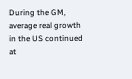During the GM, average real growth in the US continued at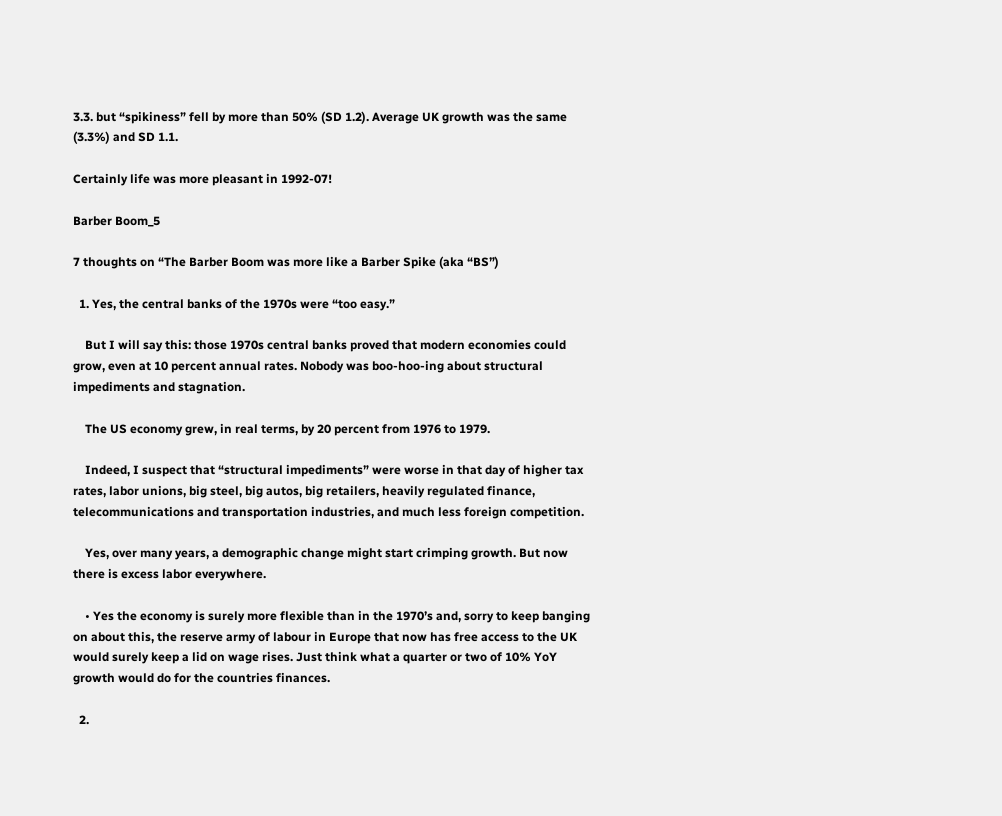3.3. but “spikiness” fell by more than 50% (SD 1.2). Average UK growth was the same (3.3%) and SD 1.1.

Certainly life was more pleasant in 1992-07!

Barber Boom_5

7 thoughts on “The Barber Boom was more like a Barber Spike (aka “BS”)

  1. Yes, the central banks of the 1970s were “too easy.”

    But I will say this: those 1970s central banks proved that modern economies could grow, even at 10 percent annual rates. Nobody was boo-hoo-ing about structural impediments and stagnation.

    The US economy grew, in real terms, by 20 percent from 1976 to 1979.

    Indeed, I suspect that “structural impediments” were worse in that day of higher tax rates, labor unions, big steel, big autos, big retailers, heavily regulated finance, telecommunications and transportation industries, and much less foreign competition.

    Yes, over many years, a demographic change might start crimping growth. But now there is excess labor everywhere.

    • Yes the economy is surely more flexible than in the 1970’s and, sorry to keep banging on about this, the reserve army of labour in Europe that now has free access to the UK would surely keep a lid on wage rises. Just think what a quarter or two of 10% YoY growth would do for the countries finances.

  2.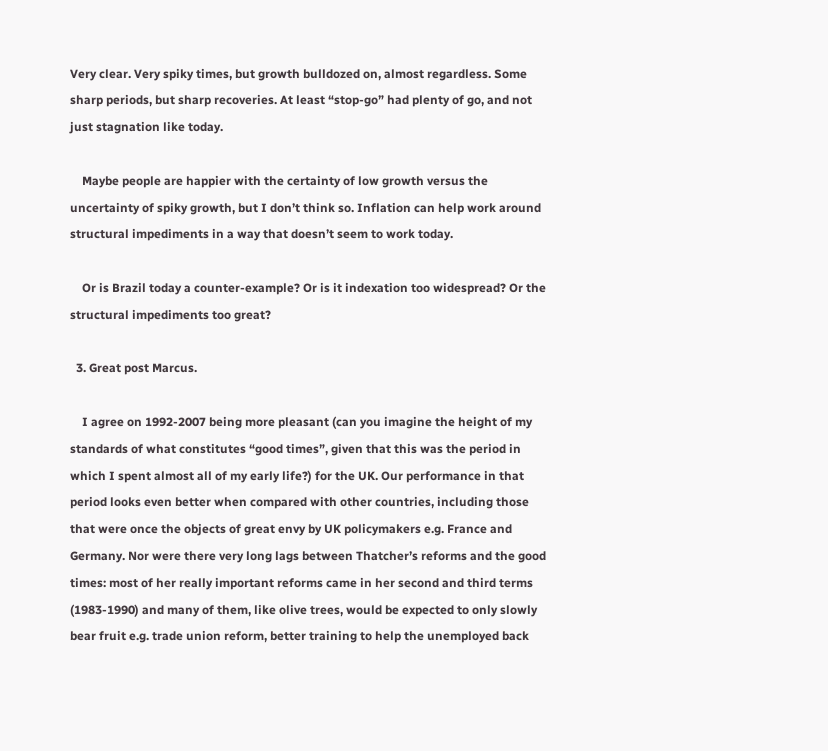Very clear. Very spiky times, but growth bulldozed on, almost regardless. Some sharp periods, but sharp recoveries. At least “stop-go” had plenty of go, and not just stagnation like today.

    Maybe people are happier with the certainty of low growth versus the uncertainty of spiky growth, but I don’t think so. Inflation can help work around structural impediments in a way that doesn’t seem to work today.

    Or is Brazil today a counter-example? Or is it indexation too widespread? Or the structural impediments too great?

  3. Great post Marcus.

    I agree on 1992-2007 being more pleasant (can you imagine the height of my standards of what constitutes “good times”, given that this was the period in which I spent almost all of my early life?) for the UK. Our performance in that period looks even better when compared with other countries, including those that were once the objects of great envy by UK policymakers e.g. France and Germany. Nor were there very long lags between Thatcher’s reforms and the good times: most of her really important reforms came in her second and third terms (1983-1990) and many of them, like olive trees, would be expected to only slowly bear fruit e.g. trade union reform, better training to help the unemployed back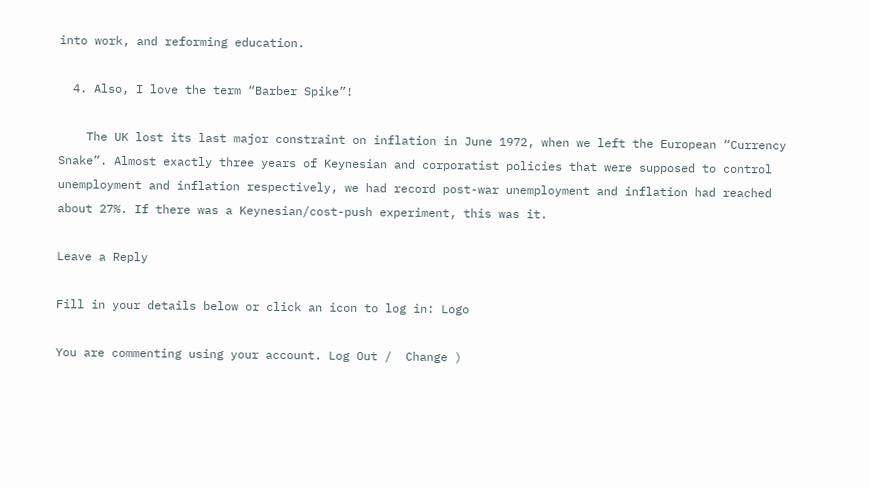into work, and reforming education.

  4. Also, I love the term “Barber Spike”!

    The UK lost its last major constraint on inflation in June 1972, when we left the European “Currency Snake”. Almost exactly three years of Keynesian and corporatist policies that were supposed to control unemployment and inflation respectively, we had record post-war unemployment and inflation had reached about 27%. If there was a Keynesian/cost-push experiment, this was it.

Leave a Reply

Fill in your details below or click an icon to log in: Logo

You are commenting using your account. Log Out /  Change )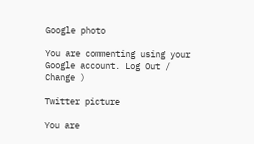Google photo

You are commenting using your Google account. Log Out /  Change )

Twitter picture

You are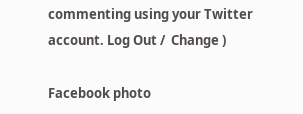commenting using your Twitter account. Log Out /  Change )

Facebook photo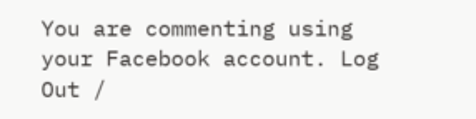You are commenting using your Facebook account. Log Out /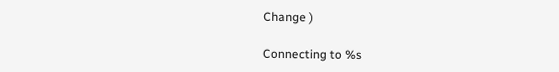Change )

Connecting to %s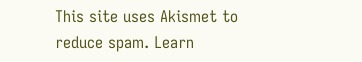This site uses Akismet to reduce spam. Learn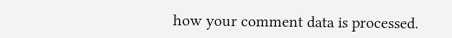how your comment data is processed.